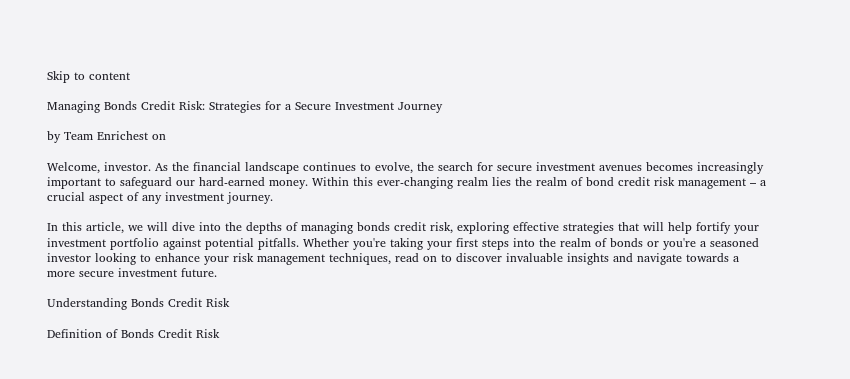Skip to content

Managing Bonds Credit Risk: Strategies for a Secure Investment Journey

by Team Enrichest on

Welcome, investor. As the financial landscape continues to evolve, the search for secure investment avenues becomes increasingly important to safeguard our hard-earned money. Within this ever-changing realm lies the realm of bond credit risk management – a crucial aspect of any investment journey.

In this article, we will dive into the depths of managing bonds credit risk, exploring effective strategies that will help fortify your investment portfolio against potential pitfalls. Whether you're taking your first steps into the realm of bonds or you're a seasoned investor looking to enhance your risk management techniques, read on to discover invaluable insights and navigate towards a more secure investment future.

Understanding Bonds Credit Risk

Definition of Bonds Credit Risk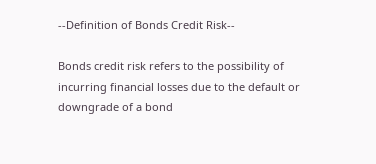--Definition of Bonds Credit Risk--

Bonds credit risk refers to the possibility of incurring financial losses due to the default or downgrade of a bond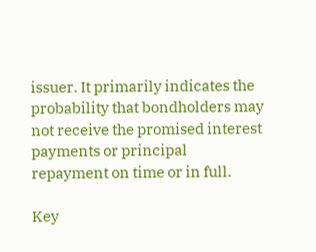issuer. It primarily indicates the probability that bondholders may not receive the promised interest payments or principal repayment on time or in full.

Key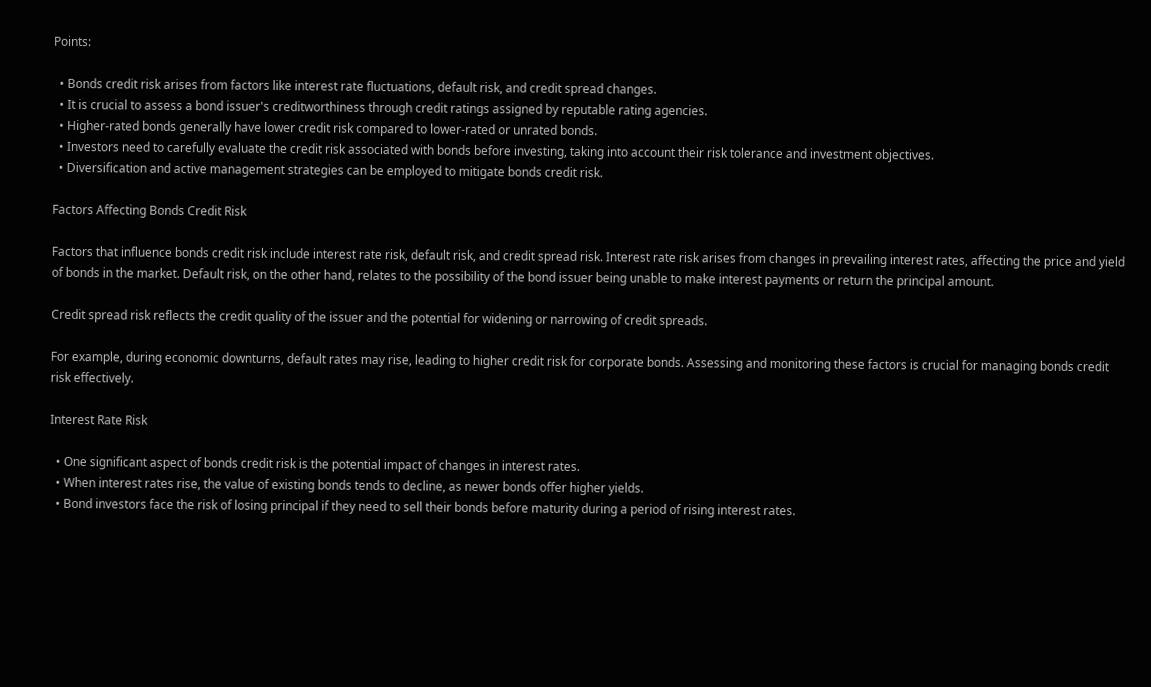Points:

  • Bonds credit risk arises from factors like interest rate fluctuations, default risk, and credit spread changes.
  • It is crucial to assess a bond issuer's creditworthiness through credit ratings assigned by reputable rating agencies.
  • Higher-rated bonds generally have lower credit risk compared to lower-rated or unrated bonds.
  • Investors need to carefully evaluate the credit risk associated with bonds before investing, taking into account their risk tolerance and investment objectives.
  • Diversification and active management strategies can be employed to mitigate bonds credit risk.

Factors Affecting Bonds Credit Risk

Factors that influence bonds credit risk include interest rate risk, default risk, and credit spread risk. Interest rate risk arises from changes in prevailing interest rates, affecting the price and yield of bonds in the market. Default risk, on the other hand, relates to the possibility of the bond issuer being unable to make interest payments or return the principal amount.

Credit spread risk reflects the credit quality of the issuer and the potential for widening or narrowing of credit spreads.

For example, during economic downturns, default rates may rise, leading to higher credit risk for corporate bonds. Assessing and monitoring these factors is crucial for managing bonds credit risk effectively.

Interest Rate Risk

  • One significant aspect of bonds credit risk is the potential impact of changes in interest rates.
  • When interest rates rise, the value of existing bonds tends to decline, as newer bonds offer higher yields.
  • Bond investors face the risk of losing principal if they need to sell their bonds before maturity during a period of rising interest rates.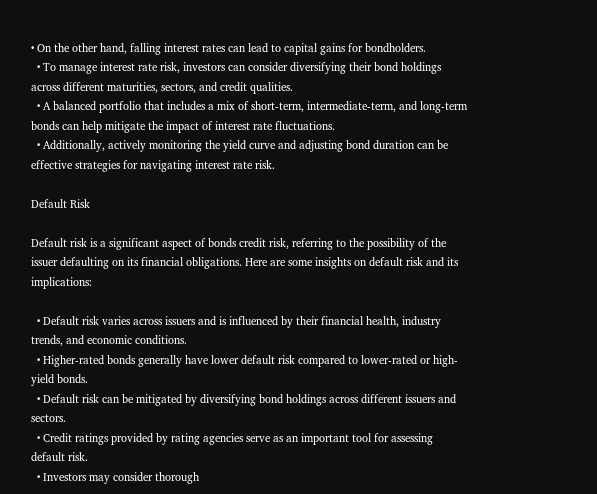• On the other hand, falling interest rates can lead to capital gains for bondholders.
  • To manage interest rate risk, investors can consider diversifying their bond holdings across different maturities, sectors, and credit qualities.
  • A balanced portfolio that includes a mix of short-term, intermediate-term, and long-term bonds can help mitigate the impact of interest rate fluctuations.
  • Additionally, actively monitoring the yield curve and adjusting bond duration can be effective strategies for navigating interest rate risk.

Default Risk

Default risk is a significant aspect of bonds credit risk, referring to the possibility of the issuer defaulting on its financial obligations. Here are some insights on default risk and its implications:

  • Default risk varies across issuers and is influenced by their financial health, industry trends, and economic conditions.
  • Higher-rated bonds generally have lower default risk compared to lower-rated or high-yield bonds.
  • Default risk can be mitigated by diversifying bond holdings across different issuers and sectors.
  • Credit ratings provided by rating agencies serve as an important tool for assessing default risk.
  • Investors may consider thorough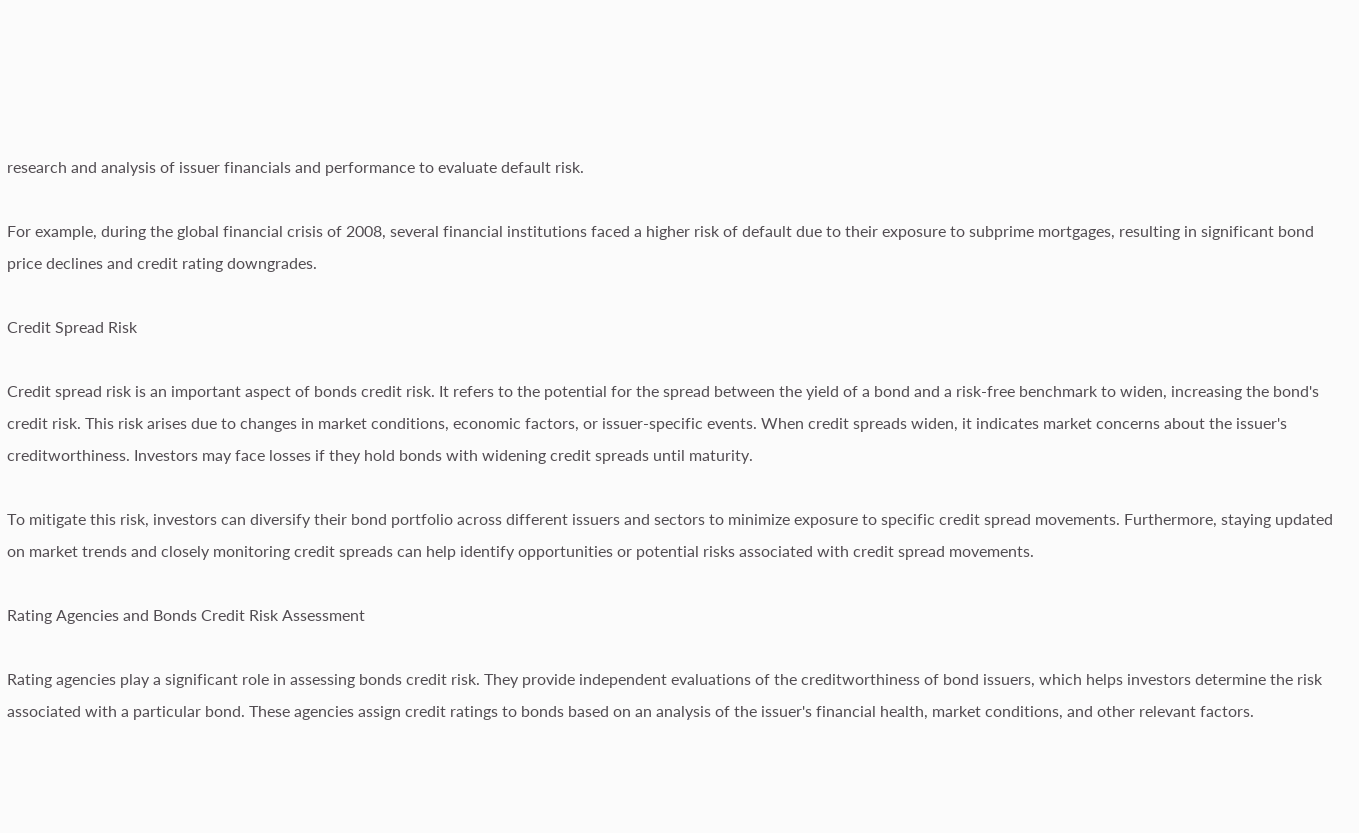research and analysis of issuer financials and performance to evaluate default risk.

For example, during the global financial crisis of 2008, several financial institutions faced a higher risk of default due to their exposure to subprime mortgages, resulting in significant bond price declines and credit rating downgrades.

Credit Spread Risk

Credit spread risk is an important aspect of bonds credit risk. It refers to the potential for the spread between the yield of a bond and a risk-free benchmark to widen, increasing the bond's credit risk. This risk arises due to changes in market conditions, economic factors, or issuer-specific events. When credit spreads widen, it indicates market concerns about the issuer's creditworthiness. Investors may face losses if they hold bonds with widening credit spreads until maturity.

To mitigate this risk, investors can diversify their bond portfolio across different issuers and sectors to minimize exposure to specific credit spread movements. Furthermore, staying updated on market trends and closely monitoring credit spreads can help identify opportunities or potential risks associated with credit spread movements.

Rating Agencies and Bonds Credit Risk Assessment

Rating agencies play a significant role in assessing bonds credit risk. They provide independent evaluations of the creditworthiness of bond issuers, which helps investors determine the risk associated with a particular bond. These agencies assign credit ratings to bonds based on an analysis of the issuer's financial health, market conditions, and other relevant factors.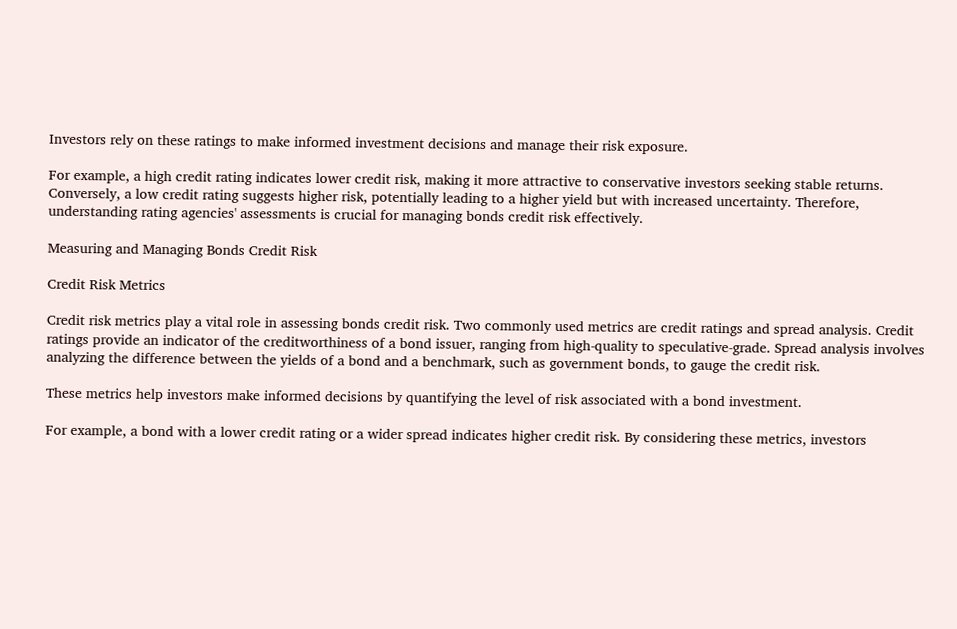Investors rely on these ratings to make informed investment decisions and manage their risk exposure.

For example, a high credit rating indicates lower credit risk, making it more attractive to conservative investors seeking stable returns. Conversely, a low credit rating suggests higher risk, potentially leading to a higher yield but with increased uncertainty. Therefore, understanding rating agencies' assessments is crucial for managing bonds credit risk effectively.

Measuring and Managing Bonds Credit Risk

Credit Risk Metrics

Credit risk metrics play a vital role in assessing bonds credit risk. Two commonly used metrics are credit ratings and spread analysis. Credit ratings provide an indicator of the creditworthiness of a bond issuer, ranging from high-quality to speculative-grade. Spread analysis involves analyzing the difference between the yields of a bond and a benchmark, such as government bonds, to gauge the credit risk.

These metrics help investors make informed decisions by quantifying the level of risk associated with a bond investment.

For example, a bond with a lower credit rating or a wider spread indicates higher credit risk. By considering these metrics, investors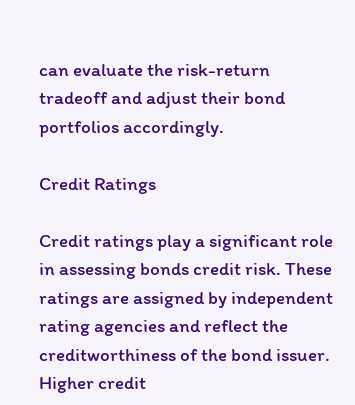can evaluate the risk-return tradeoff and adjust their bond portfolios accordingly.

Credit Ratings

Credit ratings play a significant role in assessing bonds credit risk. These ratings are assigned by independent rating agencies and reflect the creditworthiness of the bond issuer. Higher credit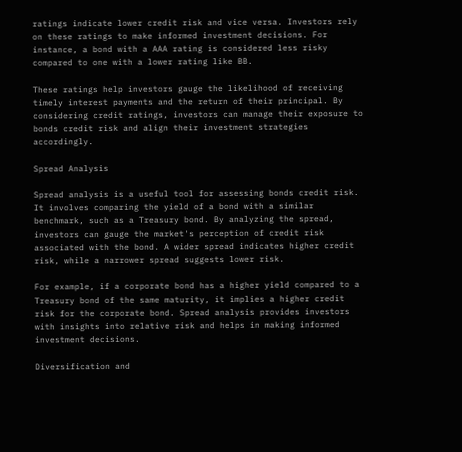ratings indicate lower credit risk and vice versa. Investors rely on these ratings to make informed investment decisions. For instance, a bond with a AAA rating is considered less risky compared to one with a lower rating like BB.

These ratings help investors gauge the likelihood of receiving timely interest payments and the return of their principal. By considering credit ratings, investors can manage their exposure to bonds credit risk and align their investment strategies accordingly.

Spread Analysis

Spread analysis is a useful tool for assessing bonds credit risk. It involves comparing the yield of a bond with a similar benchmark, such as a Treasury bond. By analyzing the spread, investors can gauge the market's perception of credit risk associated with the bond. A wider spread indicates higher credit risk, while a narrower spread suggests lower risk.

For example, if a corporate bond has a higher yield compared to a Treasury bond of the same maturity, it implies a higher credit risk for the corporate bond. Spread analysis provides investors with insights into relative risk and helps in making informed investment decisions.

Diversification and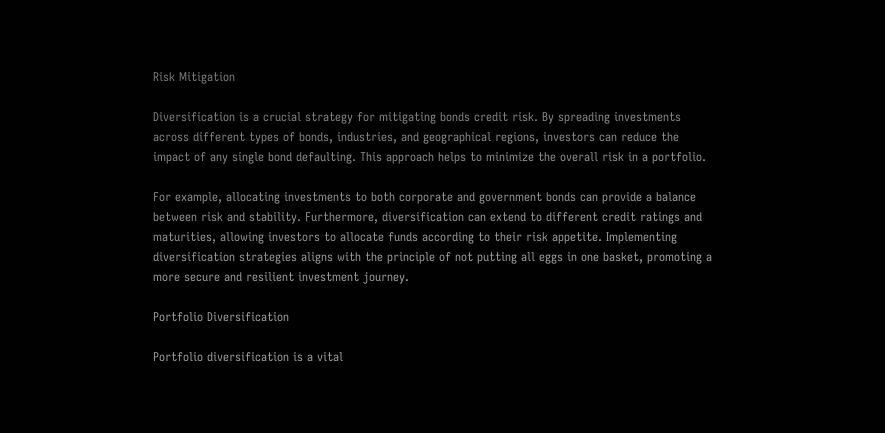Risk Mitigation

Diversification is a crucial strategy for mitigating bonds credit risk. By spreading investments across different types of bonds, industries, and geographical regions, investors can reduce the impact of any single bond defaulting. This approach helps to minimize the overall risk in a portfolio.

For example, allocating investments to both corporate and government bonds can provide a balance between risk and stability. Furthermore, diversification can extend to different credit ratings and maturities, allowing investors to allocate funds according to their risk appetite. Implementing diversification strategies aligns with the principle of not putting all eggs in one basket, promoting a more secure and resilient investment journey.

Portfolio Diversification

Portfolio diversification is a vital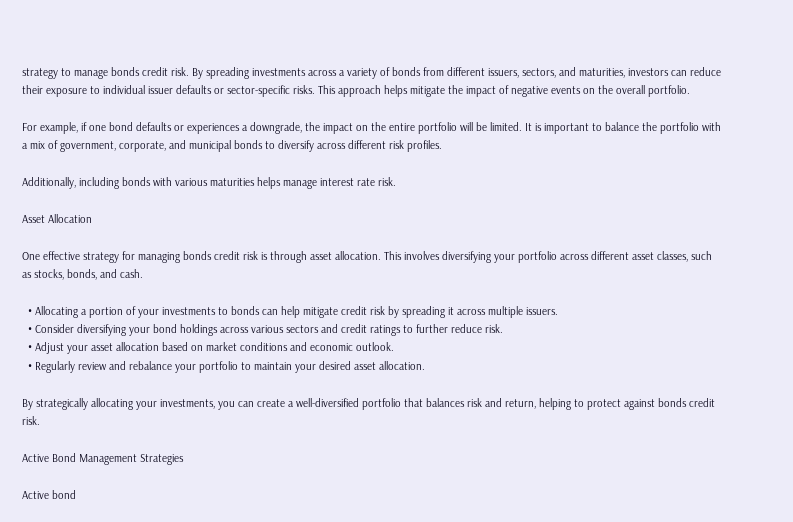strategy to manage bonds credit risk. By spreading investments across a variety of bonds from different issuers, sectors, and maturities, investors can reduce their exposure to individual issuer defaults or sector-specific risks. This approach helps mitigate the impact of negative events on the overall portfolio.

For example, if one bond defaults or experiences a downgrade, the impact on the entire portfolio will be limited. It is important to balance the portfolio with a mix of government, corporate, and municipal bonds to diversify across different risk profiles.

Additionally, including bonds with various maturities helps manage interest rate risk.

Asset Allocation

One effective strategy for managing bonds credit risk is through asset allocation. This involves diversifying your portfolio across different asset classes, such as stocks, bonds, and cash.

  • Allocating a portion of your investments to bonds can help mitigate credit risk by spreading it across multiple issuers.
  • Consider diversifying your bond holdings across various sectors and credit ratings to further reduce risk.
  • Adjust your asset allocation based on market conditions and economic outlook.
  • Regularly review and rebalance your portfolio to maintain your desired asset allocation.

By strategically allocating your investments, you can create a well-diversified portfolio that balances risk and return, helping to protect against bonds credit risk.

Active Bond Management Strategies

Active bond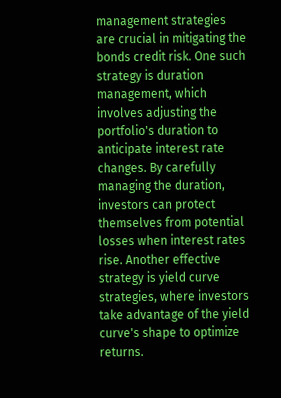management strategies are crucial in mitigating the bonds credit risk. One such strategy is duration management, which involves adjusting the portfolio's duration to anticipate interest rate changes. By carefully managing the duration, investors can protect themselves from potential losses when interest rates rise. Another effective strategy is yield curve strategies, where investors take advantage of the yield curve's shape to optimize returns.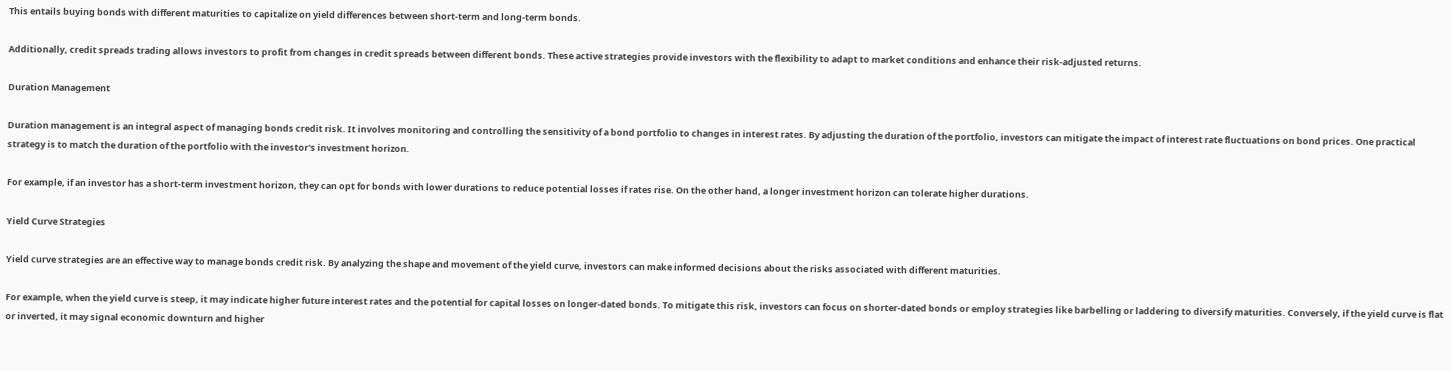This entails buying bonds with different maturities to capitalize on yield differences between short-term and long-term bonds.

Additionally, credit spreads trading allows investors to profit from changes in credit spreads between different bonds. These active strategies provide investors with the flexibility to adapt to market conditions and enhance their risk-adjusted returns.

Duration Management

Duration management is an integral aspect of managing bonds credit risk. It involves monitoring and controlling the sensitivity of a bond portfolio to changes in interest rates. By adjusting the duration of the portfolio, investors can mitigate the impact of interest rate fluctuations on bond prices. One practical strategy is to match the duration of the portfolio with the investor's investment horizon.

For example, if an investor has a short-term investment horizon, they can opt for bonds with lower durations to reduce potential losses if rates rise. On the other hand, a longer investment horizon can tolerate higher durations.

Yield Curve Strategies

Yield curve strategies are an effective way to manage bonds credit risk. By analyzing the shape and movement of the yield curve, investors can make informed decisions about the risks associated with different maturities.

For example, when the yield curve is steep, it may indicate higher future interest rates and the potential for capital losses on longer-dated bonds. To mitigate this risk, investors can focus on shorter-dated bonds or employ strategies like barbelling or laddering to diversify maturities. Conversely, if the yield curve is flat or inverted, it may signal economic downturn and higher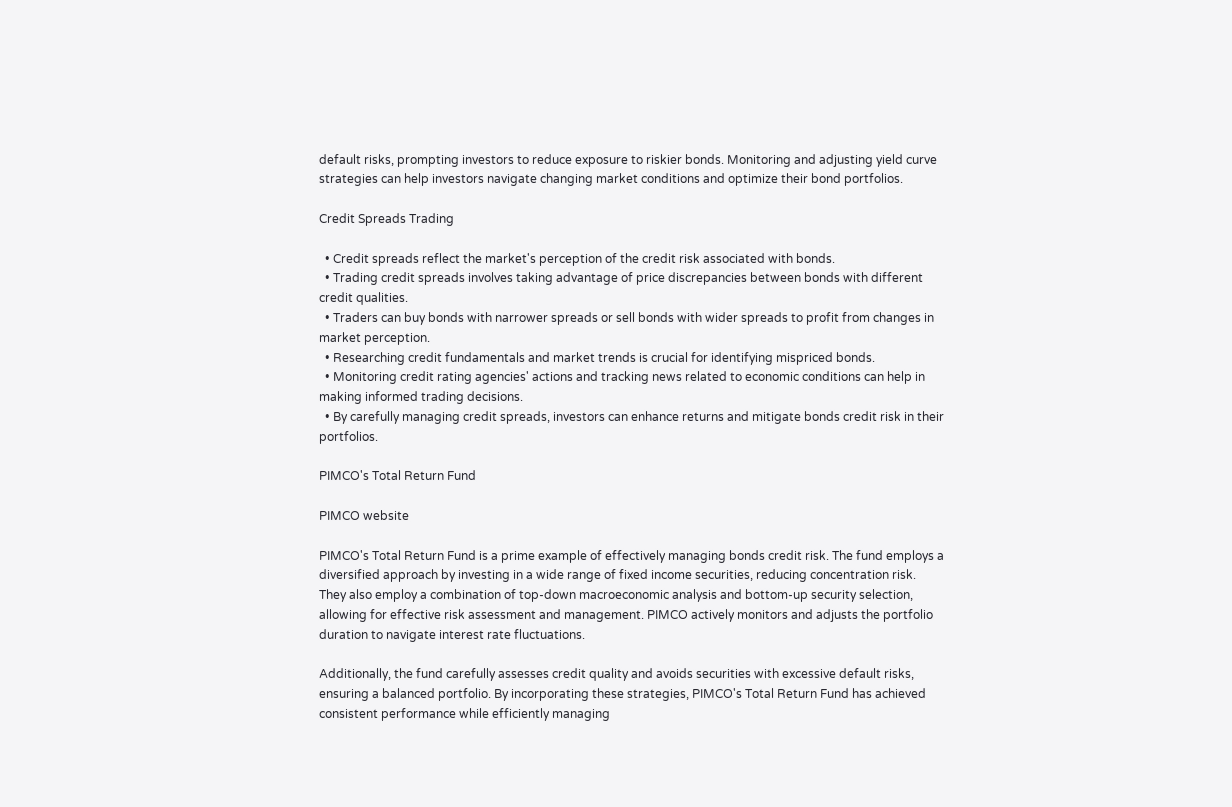default risks, prompting investors to reduce exposure to riskier bonds. Monitoring and adjusting yield curve strategies can help investors navigate changing market conditions and optimize their bond portfolios.

Credit Spreads Trading

  • Credit spreads reflect the market's perception of the credit risk associated with bonds.
  • Trading credit spreads involves taking advantage of price discrepancies between bonds with different credit qualities.
  • Traders can buy bonds with narrower spreads or sell bonds with wider spreads to profit from changes in market perception.
  • Researching credit fundamentals and market trends is crucial for identifying mispriced bonds.
  • Monitoring credit rating agencies' actions and tracking news related to economic conditions can help in making informed trading decisions.
  • By carefully managing credit spreads, investors can enhance returns and mitigate bonds credit risk in their portfolios.

PIMCO's Total Return Fund

PIMCO website

PIMCO's Total Return Fund is a prime example of effectively managing bonds credit risk. The fund employs a diversified approach by investing in a wide range of fixed income securities, reducing concentration risk. They also employ a combination of top-down macroeconomic analysis and bottom-up security selection, allowing for effective risk assessment and management. PIMCO actively monitors and adjusts the portfolio duration to navigate interest rate fluctuations.

Additionally, the fund carefully assesses credit quality and avoids securities with excessive default risks, ensuring a balanced portfolio. By incorporating these strategies, PIMCO's Total Return Fund has achieved consistent performance while efficiently managing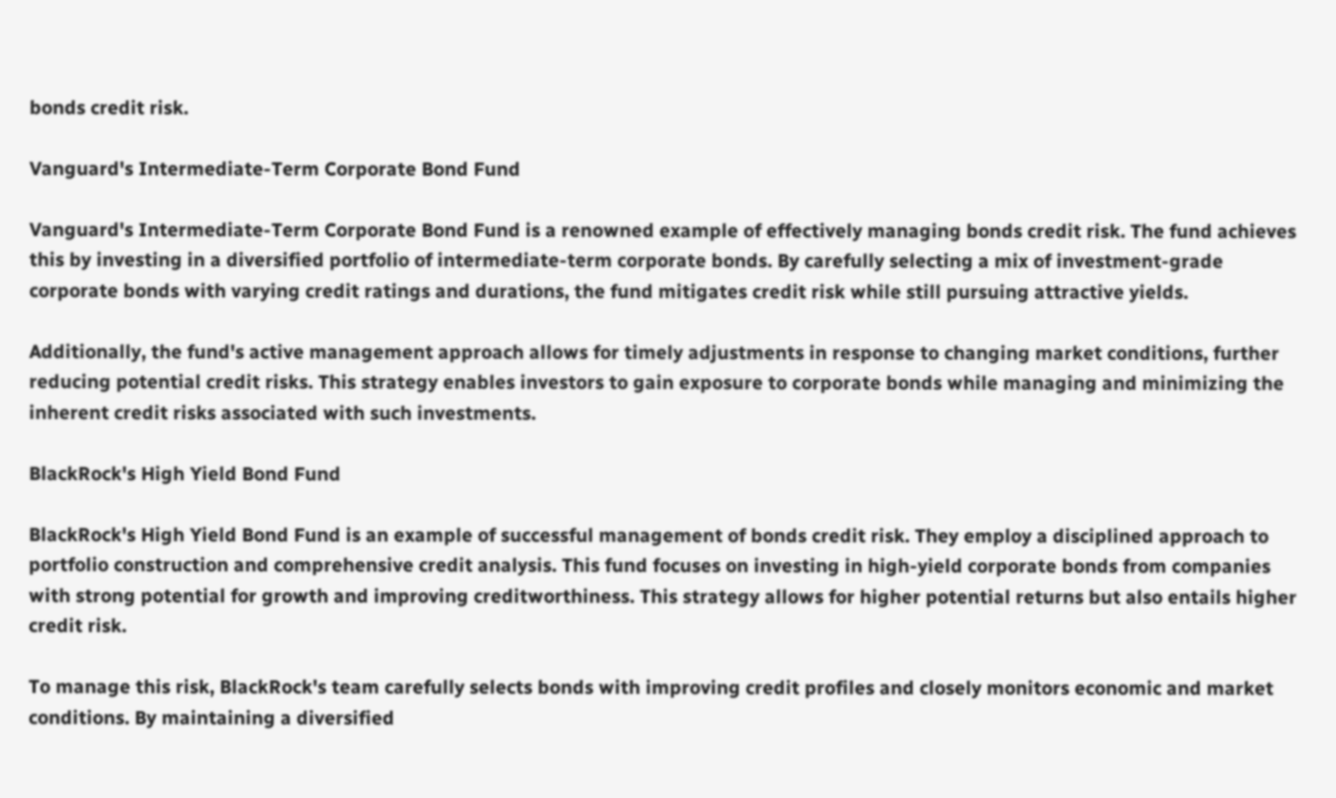bonds credit risk.

Vanguard's Intermediate-Term Corporate Bond Fund

Vanguard's Intermediate-Term Corporate Bond Fund is a renowned example of effectively managing bonds credit risk. The fund achieves this by investing in a diversified portfolio of intermediate-term corporate bonds. By carefully selecting a mix of investment-grade corporate bonds with varying credit ratings and durations, the fund mitigates credit risk while still pursuing attractive yields.

Additionally, the fund's active management approach allows for timely adjustments in response to changing market conditions, further reducing potential credit risks. This strategy enables investors to gain exposure to corporate bonds while managing and minimizing the inherent credit risks associated with such investments.

BlackRock's High Yield Bond Fund

BlackRock's High Yield Bond Fund is an example of successful management of bonds credit risk. They employ a disciplined approach to portfolio construction and comprehensive credit analysis. This fund focuses on investing in high-yield corporate bonds from companies with strong potential for growth and improving creditworthiness. This strategy allows for higher potential returns but also entails higher credit risk.

To manage this risk, BlackRock's team carefully selects bonds with improving credit profiles and closely monitors economic and market conditions. By maintaining a diversified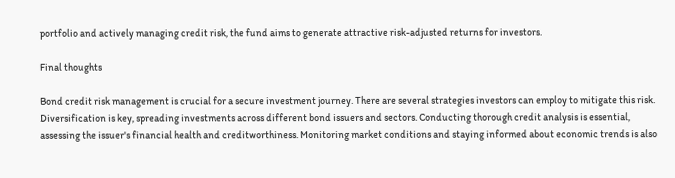portfolio and actively managing credit risk, the fund aims to generate attractive risk-adjusted returns for investors.

Final thoughts

Bond credit risk management is crucial for a secure investment journey. There are several strategies investors can employ to mitigate this risk. Diversification is key, spreading investments across different bond issuers and sectors. Conducting thorough credit analysis is essential, assessing the issuer's financial health and creditworthiness. Monitoring market conditions and staying informed about economic trends is also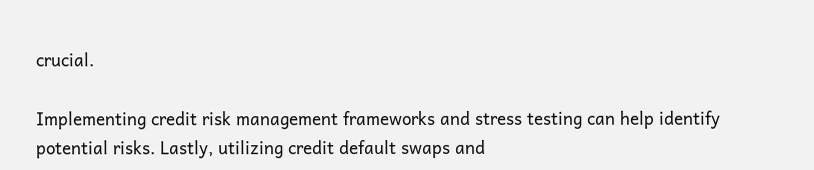crucial.

Implementing credit risk management frameworks and stress testing can help identify potential risks. Lastly, utilizing credit default swaps and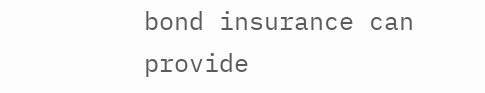bond insurance can provide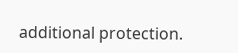additional protection.